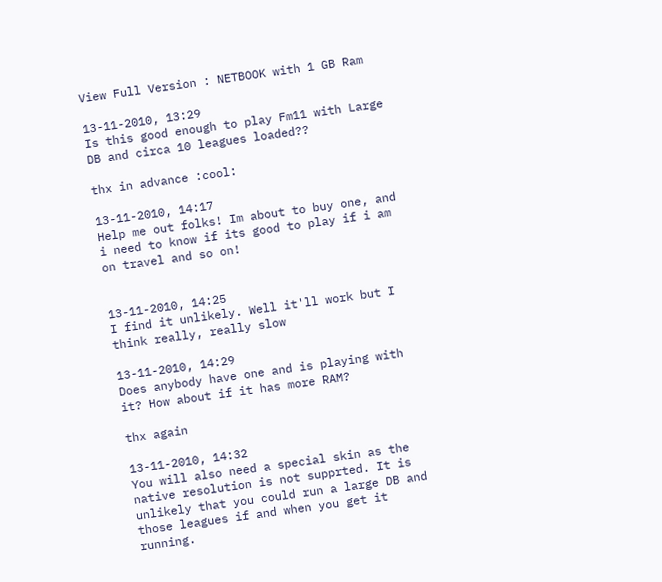View Full Version : NETBOOK with 1 GB Ram

13-11-2010, 13:29
Is this good enough to play Fm11 with Large DB and circa 10 leagues loaded??

thx in advance :cool:

13-11-2010, 14:17
Help me out folks! Im about to buy one, and i need to know if its good to play if i am on travel and so on!


13-11-2010, 14:25
I find it unlikely. Well it'll work but I think really, really slow

13-11-2010, 14:29
Does anybody have one and is playing with it? How about if it has more RAM?

thx again

13-11-2010, 14:32
You will also need a special skin as the native resolution is not supprted. It is unlikely that you could run a large DB and those leagues if and when you get it running.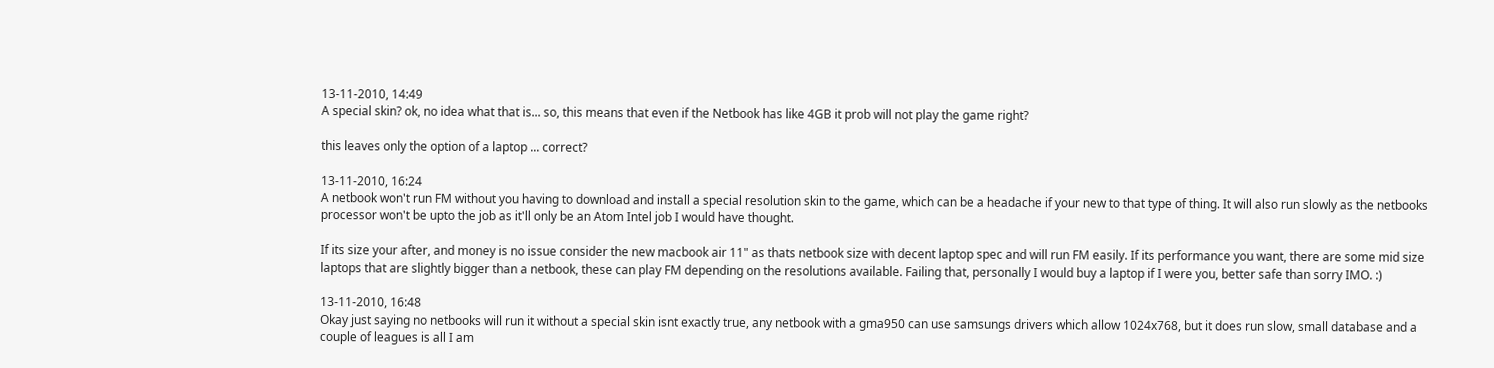13-11-2010, 14:49
A special skin? ok, no idea what that is... so, this means that even if the Netbook has like 4GB it prob will not play the game right?

this leaves only the option of a laptop ... correct?

13-11-2010, 16:24
A netbook won't run FM without you having to download and install a special resolution skin to the game, which can be a headache if your new to that type of thing. It will also run slowly as the netbooks processor won't be upto the job as it'll only be an Atom Intel job I would have thought.

If its size your after, and money is no issue consider the new macbook air 11" as thats netbook size with decent laptop spec and will run FM easily. If its performance you want, there are some mid size laptops that are slightly bigger than a netbook, these can play FM depending on the resolutions available. Failing that, personally I would buy a laptop if I were you, better safe than sorry IMO. :)

13-11-2010, 16:48
Okay just saying no netbooks will run it without a special skin isnt exactly true, any netbook with a gma950 can use samsungs drivers which allow 1024x768, but it does run slow, small database and a couple of leagues is all I am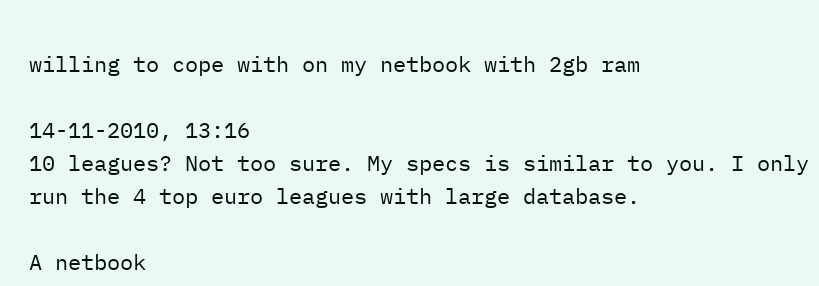willing to cope with on my netbook with 2gb ram

14-11-2010, 13:16
10 leagues? Not too sure. My specs is similar to you. I only run the 4 top euro leagues with large database.

A netbook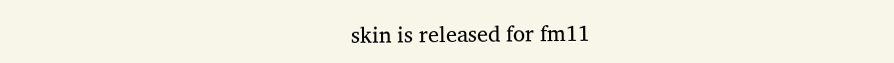skin is released for fm11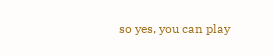so yes, you can play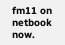fm11 on netbook now.